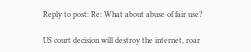Reply to post: Re: What about abuse of fair use?

US court decision will destroy the internet, roar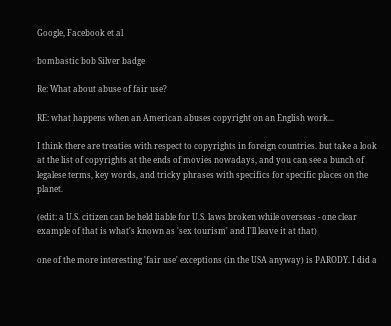Google, Facebook et al

bombastic bob Silver badge

Re: What about abuse of fair use?

RE: what happens when an American abuses copyright on an English work...

I think there are treaties with respect to copyrights in foreign countries. but take a look at the list of copyrights at the ends of movies nowadays, and you can see a bunch of legalese terms, key words, and tricky phrases with specifics for specific places on the planet.

(edit: a U.S. citizen can be held liable for U.S. laws broken while overseas - one clear example of that is what's known as 'sex tourism' and I'll leave it at that)

one of the more interesting 'fair use' exceptions (in the USA anyway) is PARODY. I did a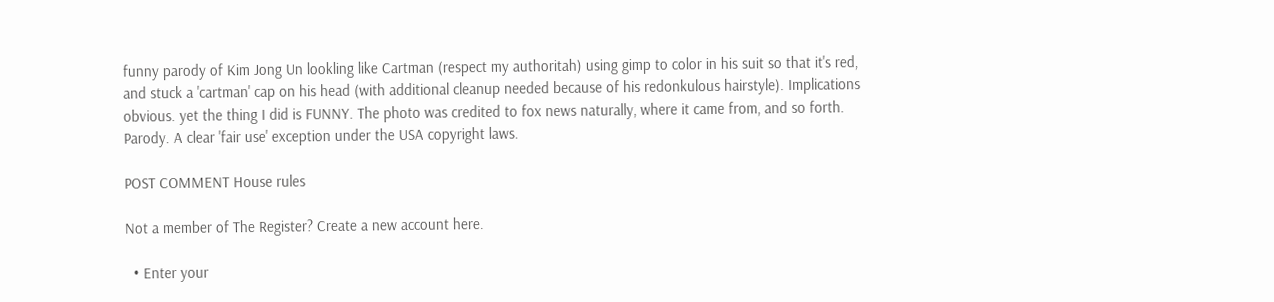funny parody of Kim Jong Un lookling like Cartman (respect my authoritah) using gimp to color in his suit so that it's red, and stuck a 'cartman' cap on his head (with additional cleanup needed because of his redonkulous hairstyle). Implications obvious. yet the thing I did is FUNNY. The photo was credited to fox news naturally, where it came from, and so forth. Parody. A clear 'fair use' exception under the USA copyright laws.

POST COMMENT House rules

Not a member of The Register? Create a new account here.

  • Enter your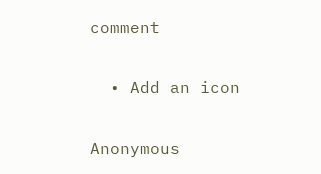comment

  • Add an icon

Anonymous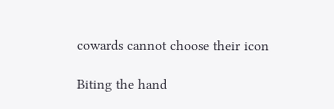cowards cannot choose their icon

Biting the hand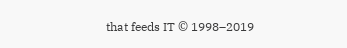that feeds IT © 1998–2019